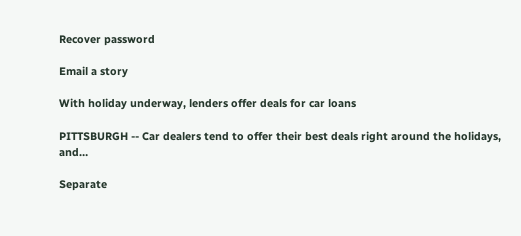Recover password

Email a story

With holiday underway, lenders offer deals for car loans

PITTSBURGH -- Car dealers tend to offer their best deals right around the holidays, and…

Separate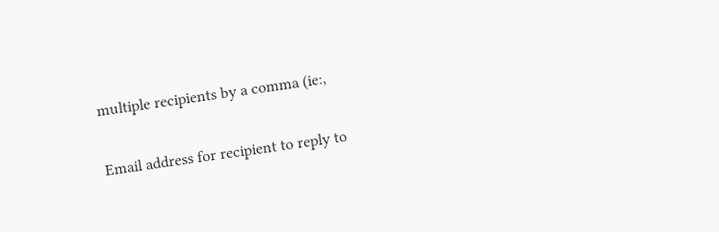multiple recipients by a comma (ie:,

Email address for recipient to reply to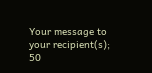Your message to your recipient(s); 50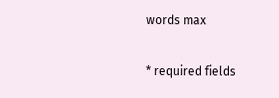words max

* required fields